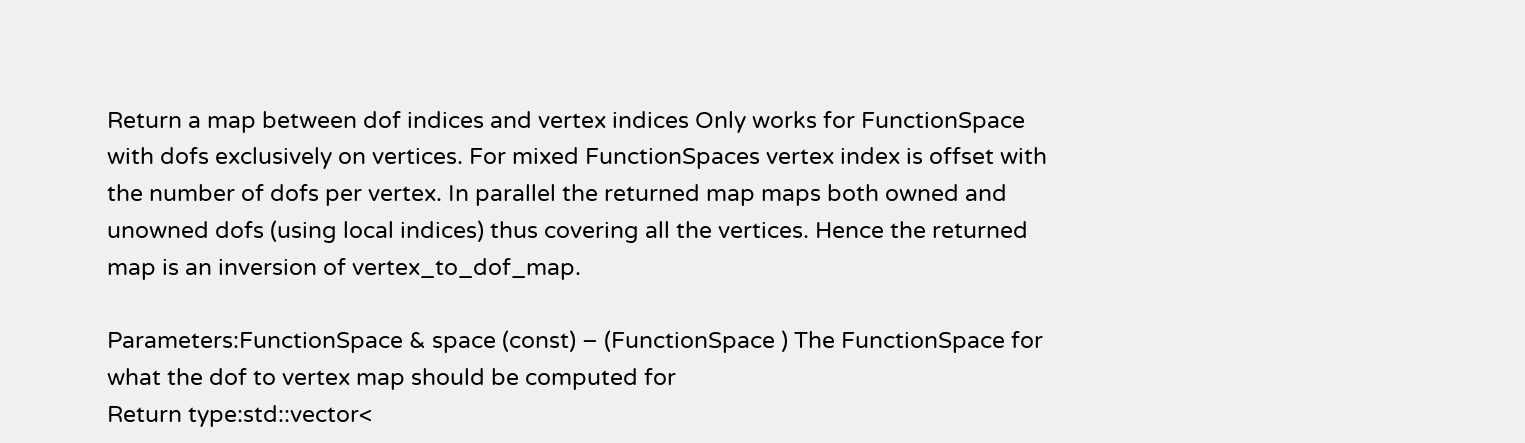Return a map between dof indices and vertex indices Only works for FunctionSpace with dofs exclusively on vertices. For mixed FunctionSpaces vertex index is offset with the number of dofs per vertex. In parallel the returned map maps both owned and unowned dofs (using local indices) thus covering all the vertices. Hence the returned map is an inversion of vertex_to_dof_map.

Parameters:FunctionSpace & space (const) – (FunctionSpace ) The FunctionSpace for what the dof to vertex map should be computed for
Return type:std::vector<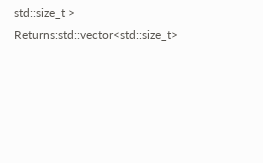std::size_t >
Returns:std::vector<std::size_t>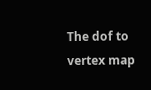The dof to vertex map